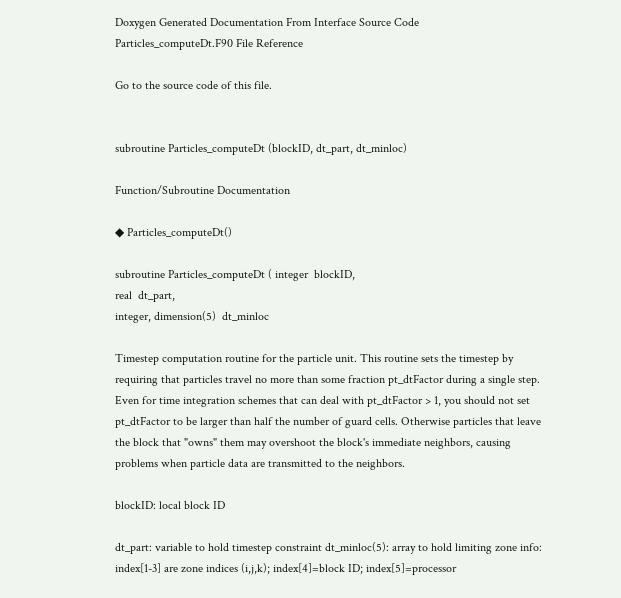Doxygen Generated Documentation From Interface Source Code
Particles_computeDt.F90 File Reference

Go to the source code of this file.


subroutine Particles_computeDt (blockID, dt_part, dt_minloc)

Function/Subroutine Documentation

◆ Particles_computeDt()

subroutine Particles_computeDt ( integer  blockID,
real  dt_part,
integer, dimension(5)  dt_minloc

Timestep computation routine for the particle unit. This routine sets the timestep by requiring that particles travel no more than some fraction pt_dtFactor during a single step. Even for time integration schemes that can deal with pt_dtFactor > 1, you should not set pt_dtFactor to be larger than half the number of guard cells. Otherwise particles that leave the block that "owns" them may overshoot the block's immediate neighbors, causing problems when particle data are transmitted to the neighbors.

blockID: local block ID

dt_part: variable to hold timestep constraint dt_minloc(5): array to hold limiting zone info: index[1-3] are zone indices (i,j,k); index[4]=block ID; index[5]=processor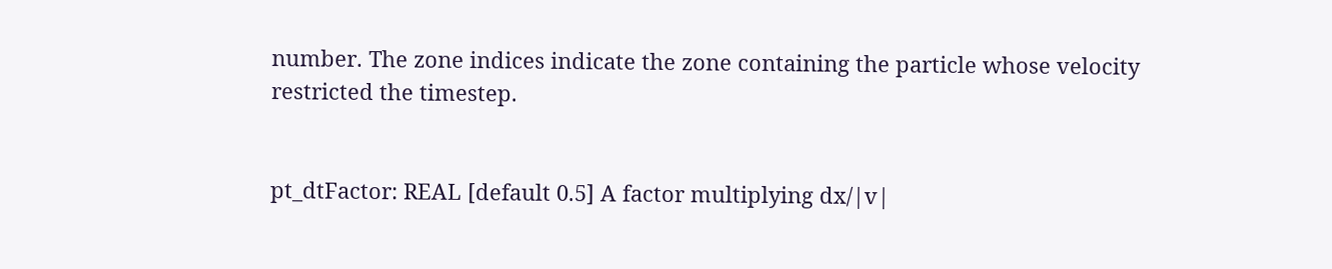number. The zone indices indicate the zone containing the particle whose velocity restricted the timestep.


pt_dtFactor: REAL [default 0.5] A factor multiplying dx/|v|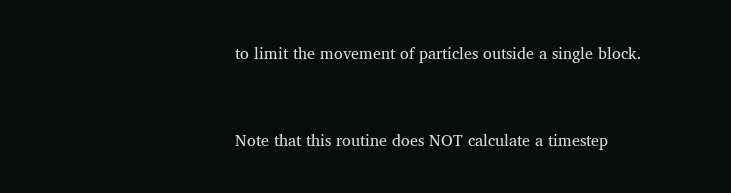to limit the movement of particles outside a single block.


Note that this routine does NOT calculate a timestep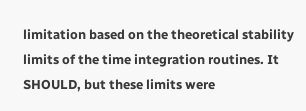limitation based on the theoretical stability limits of the time integration routines. It SHOULD, but these limits were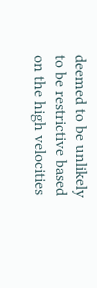deemed to be unlikely to be restrictive based on the high velocities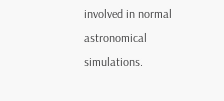involved in normal astronomical simulations.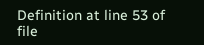Definition at line 53 of file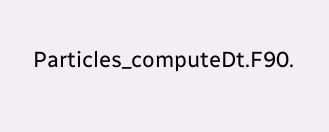Particles_computeDt.F90.